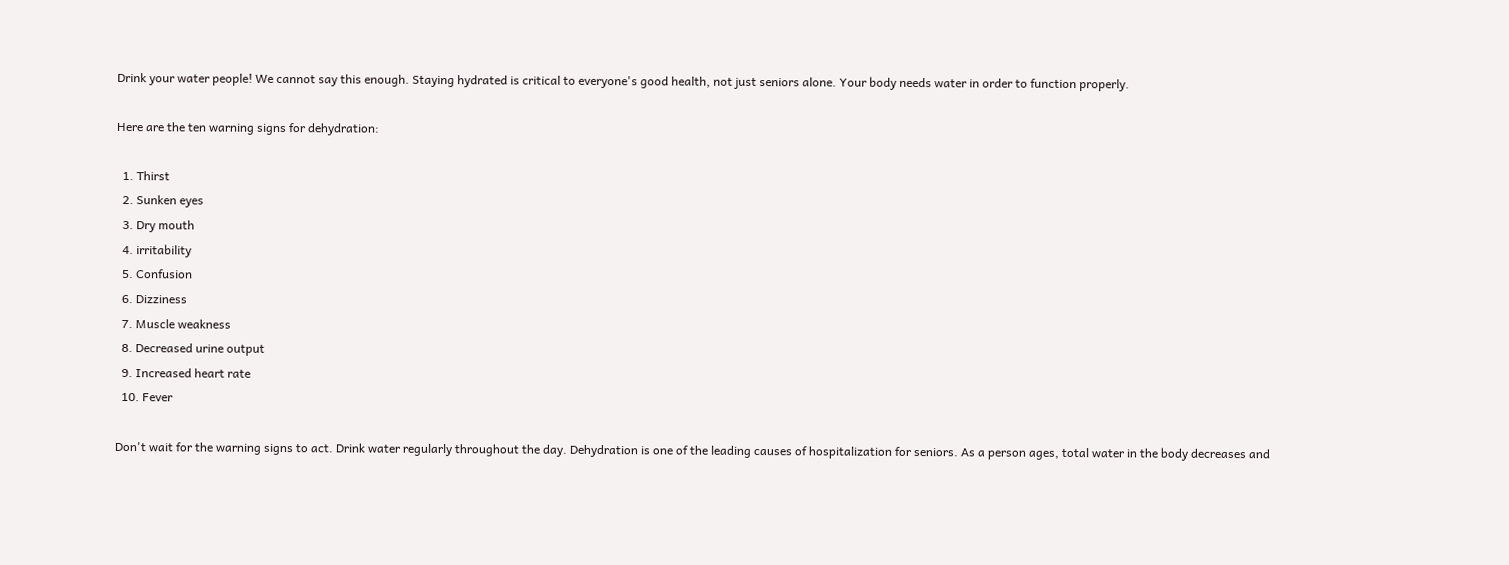Drink your water people! We cannot say this enough. Staying hydrated is critical to everyone's good health, not just seniors alone. Your body needs water in order to function properly.

Here are the ten warning signs for dehydration:

  1. Thirst
  2. Sunken eyes
  3. Dry mouth
  4. irritability
  5. Confusion
  6. Dizziness
  7. Muscle weakness
  8. Decreased urine output
  9. Increased heart rate
  10. Fever

Don't wait for the warning signs to act. Drink water regularly throughout the day. Dehydration is one of the leading causes of hospitalization for seniors. As a person ages, total water in the body decreases and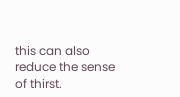this can also reduce the sense of thirst.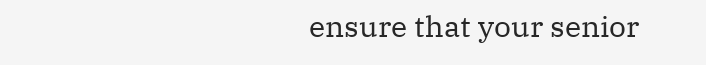ensure that your senior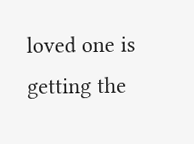loved one is getting the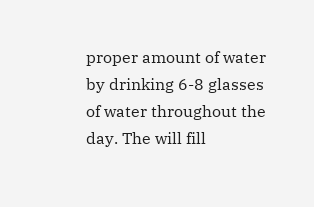proper amount of water by drinking 6-8 glasses of water throughout the day. The will fill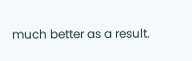much better as a result.